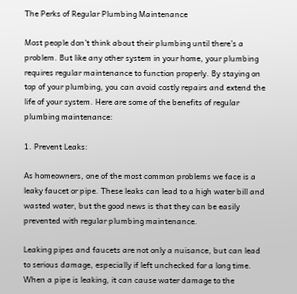The Perks of Regular Plumbing Maintenance

Most people don’t think about their plumbing until there’s a problem. But like any other system in your home, your plumbing requires regular maintenance to function properly. By staying on top of your plumbing, you can avoid costly repairs and extend the life of your system. Here are some of the benefits of regular plumbing maintenance:

1. Prevent Leaks:

As homeowners, one of the most common problems we face is a leaky faucet or pipe. These leaks can lead to a high water bill and wasted water, but the good news is that they can be easily prevented with regular plumbing maintenance.

Leaking pipes and faucets are not only a nuisance, but can lead to serious damage, especially if left unchecked for a long time. When a pipe is leaking, it can cause water damage to the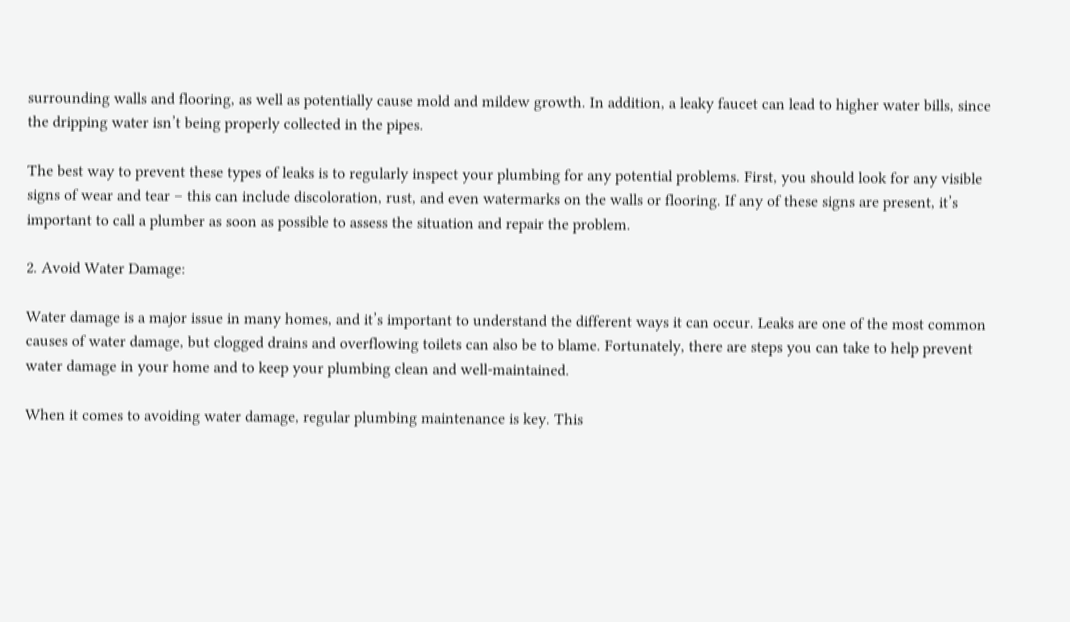surrounding walls and flooring, as well as potentially cause mold and mildew growth. In addition, a leaky faucet can lead to higher water bills, since the dripping water isn’t being properly collected in the pipes.

The best way to prevent these types of leaks is to regularly inspect your plumbing for any potential problems. First, you should look for any visible signs of wear and tear – this can include discoloration, rust, and even watermarks on the walls or flooring. If any of these signs are present, it’s important to call a plumber as soon as possible to assess the situation and repair the problem.

2. Avoid Water Damage:

Water damage is a major issue in many homes, and it’s important to understand the different ways it can occur. Leaks are one of the most common causes of water damage, but clogged drains and overflowing toilets can also be to blame. Fortunately, there are steps you can take to help prevent water damage in your home and to keep your plumbing clean and well-maintained.

When it comes to avoiding water damage, regular plumbing maintenance is key. This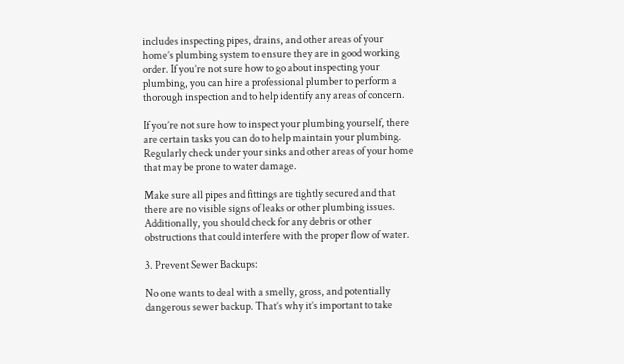includes inspecting pipes, drains, and other areas of your home’s plumbing system to ensure they are in good working order. If you’re not sure how to go about inspecting your plumbing, you can hire a professional plumber to perform a thorough inspection and to help identify any areas of concern.

If you’re not sure how to inspect your plumbing yourself, there are certain tasks you can do to help maintain your plumbing. Regularly check under your sinks and other areas of your home that may be prone to water damage.

Make sure all pipes and fittings are tightly secured and that there are no visible signs of leaks or other plumbing issues. Additionally, you should check for any debris or other obstructions that could interfere with the proper flow of water.

3. Prevent Sewer Backups:

No one wants to deal with a smelly, gross, and potentially dangerous sewer backup. That’s why it’s important to take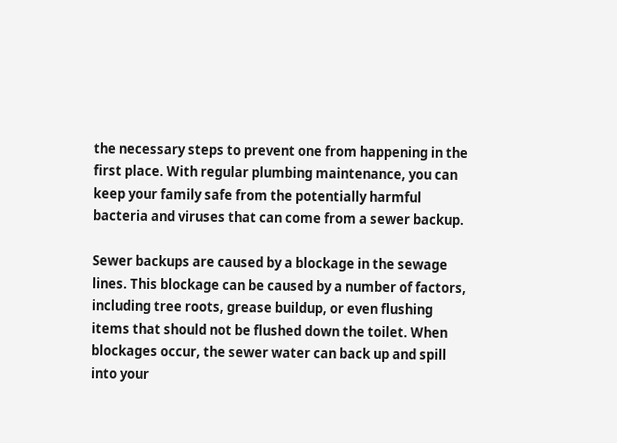the necessary steps to prevent one from happening in the first place. With regular plumbing maintenance, you can keep your family safe from the potentially harmful bacteria and viruses that can come from a sewer backup.

Sewer backups are caused by a blockage in the sewage lines. This blockage can be caused by a number of factors, including tree roots, grease buildup, or even flushing items that should not be flushed down the toilet. When blockages occur, the sewer water can back up and spill into your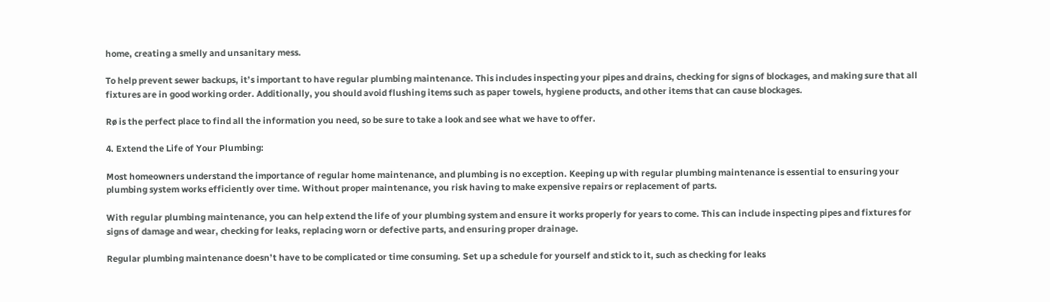home, creating a smelly and unsanitary mess.

To help prevent sewer backups, it’s important to have regular plumbing maintenance. This includes inspecting your pipes and drains, checking for signs of blockages, and making sure that all fixtures are in good working order. Additionally, you should avoid flushing items such as paper towels, hygiene products, and other items that can cause blockages.

Rø is the perfect place to find all the information you need, so be sure to take a look and see what we have to offer.

4. Extend the Life of Your Plumbing:

Most homeowners understand the importance of regular home maintenance, and plumbing is no exception. Keeping up with regular plumbing maintenance is essential to ensuring your plumbing system works efficiently over time. Without proper maintenance, you risk having to make expensive repairs or replacement of parts.

With regular plumbing maintenance, you can help extend the life of your plumbing system and ensure it works properly for years to come. This can include inspecting pipes and fixtures for signs of damage and wear, checking for leaks, replacing worn or defective parts, and ensuring proper drainage.

Regular plumbing maintenance doesn’t have to be complicated or time consuming. Set up a schedule for yourself and stick to it, such as checking for leaks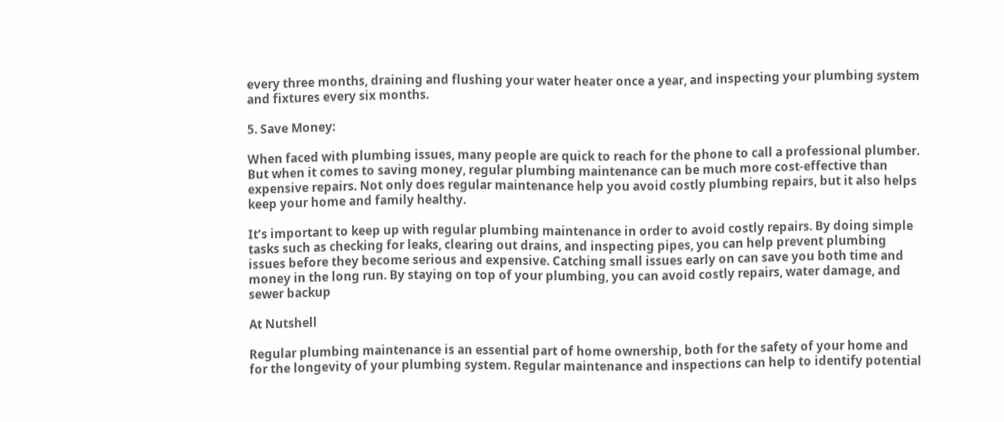every three months, draining and flushing your water heater once a year, and inspecting your plumbing system and fixtures every six months.

5. Save Money:

When faced with plumbing issues, many people are quick to reach for the phone to call a professional plumber. But when it comes to saving money, regular plumbing maintenance can be much more cost-effective than expensive repairs. Not only does regular maintenance help you avoid costly plumbing repairs, but it also helps keep your home and family healthy.

It’s important to keep up with regular plumbing maintenance in order to avoid costly repairs. By doing simple tasks such as checking for leaks, clearing out drains, and inspecting pipes, you can help prevent plumbing issues before they become serious and expensive. Catching small issues early on can save you both time and money in the long run. By staying on top of your plumbing, you can avoid costly repairs, water damage, and sewer backup

At Nutshell

Regular plumbing maintenance is an essential part of home ownership, both for the safety of your home and for the longevity of your plumbing system. Regular maintenance and inspections can help to identify potential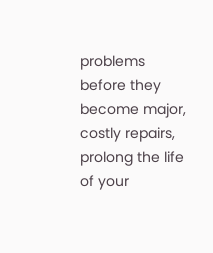problems before they become major, costly repairs, prolong the life of your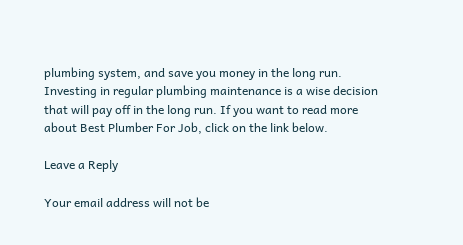plumbing system, and save you money in the long run. Investing in regular plumbing maintenance is a wise decision that will pay off in the long run. If you want to read more about Best Plumber For Job, click on the link below.

Leave a Reply

Your email address will not be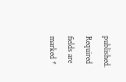published. Required fields are marked *